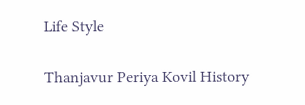Life Style

Thanjavur Periya Kovil History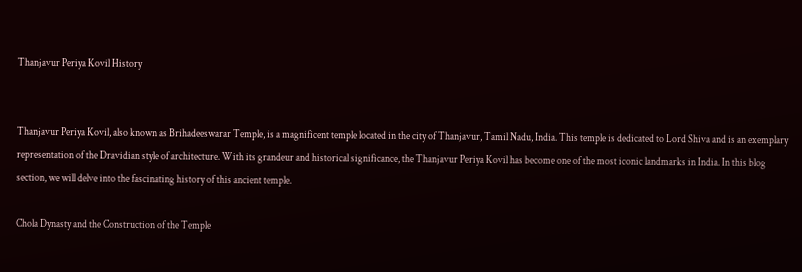Thanjavur Periya Kovil History


Thanjavur Periya Kovil, also known as Brihadeeswarar Temple, is a magnificent temple located in the city of Thanjavur, Tamil Nadu, India. This temple is dedicated to Lord Shiva and is an exemplary representation of the Dravidian style of architecture. With its grandeur and historical significance, the Thanjavur Periya Kovil has become one of the most iconic landmarks in India. In this blog section, we will delve into the fascinating history of this ancient temple.

Chola Dynasty and the Construction of the Temple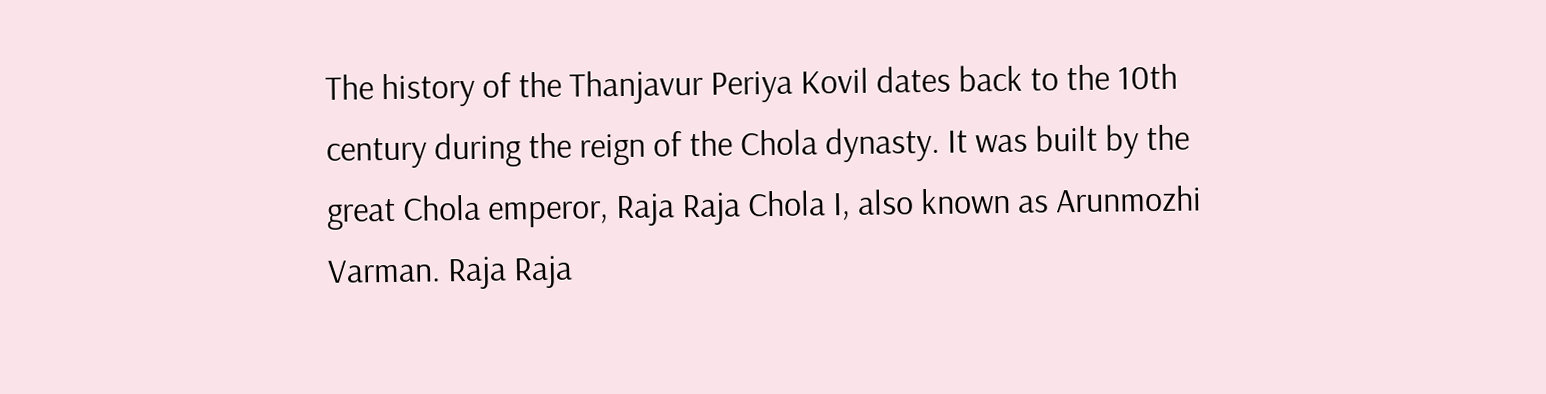The history of the Thanjavur Periya Kovil dates back to the 10th century during the reign of the Chola dynasty. It was built by the great Chola emperor, Raja Raja Chola I, also known as Arunmozhi Varman. Raja Raja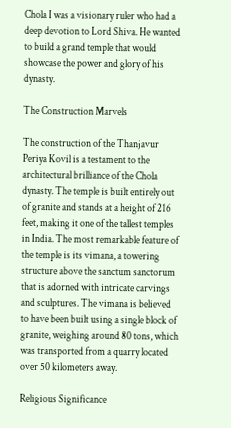Chola I was a visionary ruler who had a deep devotion to Lord Shiva. He wanted to build a grand temple that would showcase the power and glory of his dynasty.

The Construction Marvels

The construction of the Thanjavur Periya Kovil is a testament to the architectural brilliance of the Chola dynasty. The temple is built entirely out of granite and stands at a height of 216 feet, making it one of the tallest temples in India. The most remarkable feature of the temple is its vimana, a towering structure above the sanctum sanctorum that is adorned with intricate carvings and sculptures. The vimana is believed to have been built using a single block of granite, weighing around 80 tons, which was transported from a quarry located over 50 kilometers away.

Religious Significance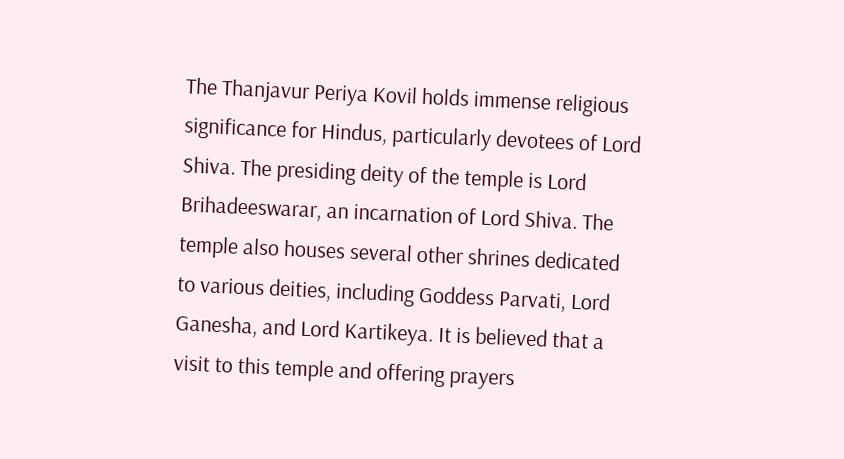The Thanjavur Periya Kovil holds immense religious significance for Hindus, particularly devotees of Lord Shiva. The presiding deity of the temple is Lord Brihadeeswarar, an incarnation of Lord Shiva. The temple also houses several other shrines dedicated to various deities, including Goddess Parvati, Lord Ganesha, and Lord Kartikeya. It is believed that a visit to this temple and offering prayers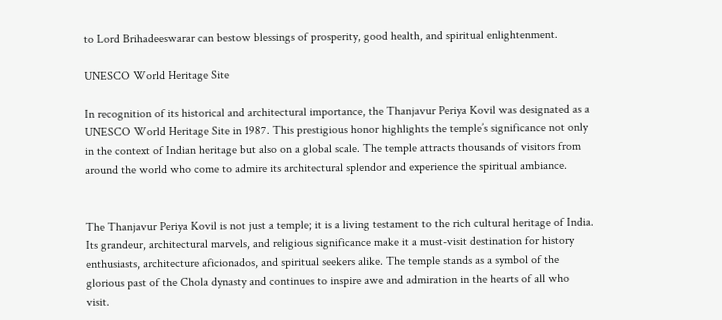to Lord Brihadeeswarar can bestow blessings of prosperity, good health, and spiritual enlightenment.

UNESCO World Heritage Site

In recognition of its historical and architectural importance, the Thanjavur Periya Kovil was designated as a UNESCO World Heritage Site in 1987. This prestigious honor highlights the temple’s significance not only in the context of Indian heritage but also on a global scale. The temple attracts thousands of visitors from around the world who come to admire its architectural splendor and experience the spiritual ambiance.


The Thanjavur Periya Kovil is not just a temple; it is a living testament to the rich cultural heritage of India. Its grandeur, architectural marvels, and religious significance make it a must-visit destination for history enthusiasts, architecture aficionados, and spiritual seekers alike. The temple stands as a symbol of the glorious past of the Chola dynasty and continues to inspire awe and admiration in the hearts of all who visit.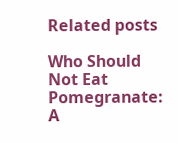Related posts

Who Should Not Eat Pomegranate: A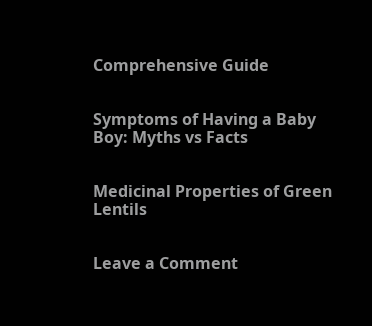Comprehensive Guide


Symptoms of Having a Baby Boy: Myths vs Facts


Medicinal Properties of Green Lentils


Leave a Comment